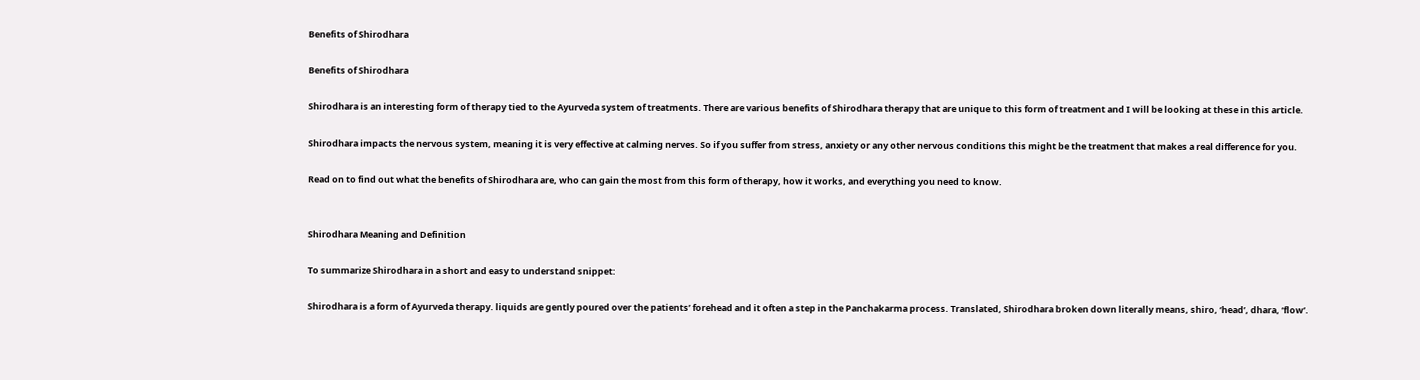Benefits of Shirodhara

Benefits of Shirodhara

Shirodhara is an interesting form of therapy tied to the Ayurveda system of treatments. There are various benefits of Shirodhara therapy that are unique to this form of treatment and I will be looking at these in this article.

Shirodhara impacts the nervous system, meaning it is very effective at calming nerves. So if you suffer from stress, anxiety or any other nervous conditions this might be the treatment that makes a real difference for you.

Read on to find out what the benefits of Shirodhara are, who can gain the most from this form of therapy, how it works, and everything you need to know.


Shirodhara Meaning and Definition

To summarize Shirodhara in a short and easy to understand snippet:

Shirodhara is a form of Ayurveda therapy. liquids are gently poured over the patients’ forehead and it often a step in the Panchakarma process. Translated, Shirodhara broken down literally means, shiro, ‘head’, dhara, ‘flow’.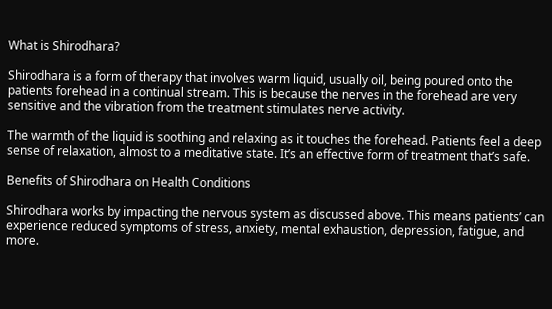What is Shirodhara?

Shirodhara is a form of therapy that involves warm liquid, usually oil, being poured onto the patients forehead in a continual stream. This is because the nerves in the forehead are very sensitive and the vibration from the treatment stimulates nerve activity.

The warmth of the liquid is soothing and relaxing as it touches the forehead. Patients feel a deep sense of relaxation, almost to a meditative state. It’s an effective form of treatment that’s safe.

Benefits of Shirodhara on Health Conditions

Shirodhara works by impacting the nervous system as discussed above. This means patients’ can experience reduced symptoms of stress, anxiety, mental exhaustion, depression, fatigue, and more.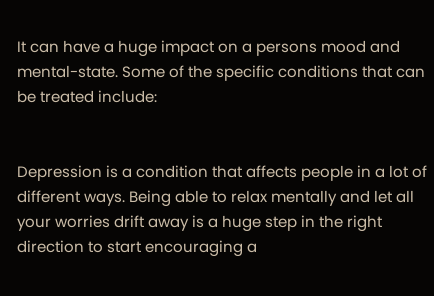It can have a huge impact on a persons mood and mental-state. Some of the specific conditions that can be treated include:


Depression is a condition that affects people in a lot of different ways. Being able to relax mentally and let all your worries drift away is a huge step in the right direction to start encouraging a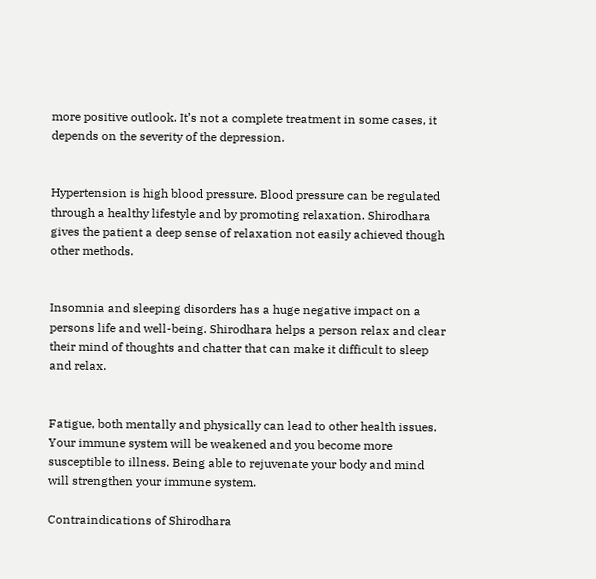more positive outlook. It’s not a complete treatment in some cases, it depends on the severity of the depression.


Hypertension is high blood pressure. Blood pressure can be regulated through a healthy lifestyle and by promoting relaxation. Shirodhara gives the patient a deep sense of relaxation not easily achieved though other methods.


Insomnia and sleeping disorders has a huge negative impact on a persons life and well-being. Shirodhara helps a person relax and clear their mind of thoughts and chatter that can make it difficult to sleep and relax.


Fatigue, both mentally and physically can lead to other health issues. Your immune system will be weakened and you become more susceptible to illness. Being able to rejuvenate your body and mind will strengthen your immune system.

Contraindications of Shirodhara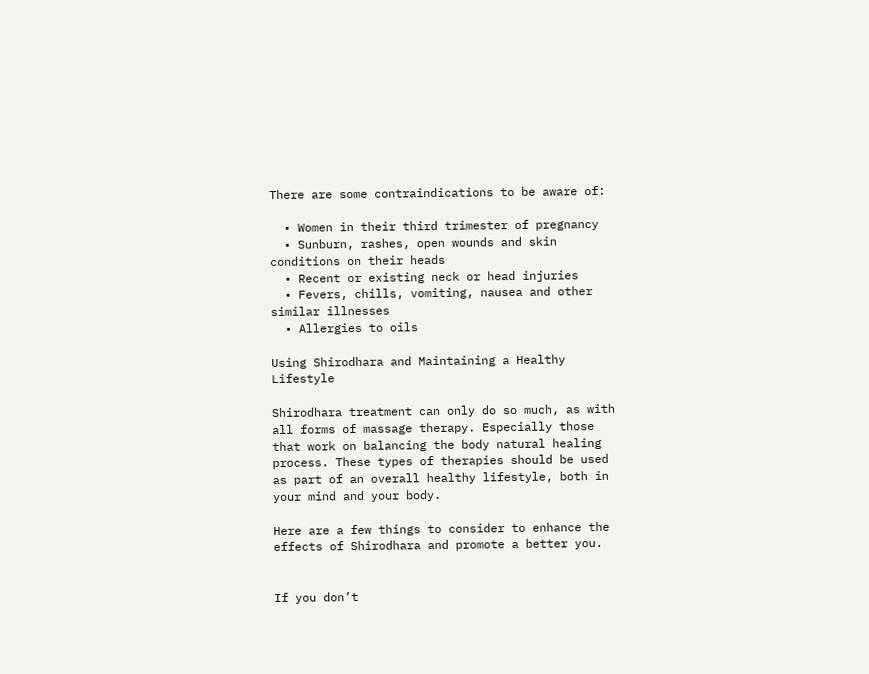There are some contraindications to be aware of:

  • Women in their third trimester of pregnancy
  • Sunburn, rashes, open wounds and skin conditions on their heads
  • Recent or existing neck or head injuries
  • Fevers, chills, vomiting, nausea and other similar illnesses
  • Allergies to oils

Using Shirodhara and Maintaining a Healthy Lifestyle

Shirodhara treatment can only do so much, as with all forms of massage therapy. Especially those that work on balancing the body natural healing process. These types of therapies should be used as part of an overall healthy lifestyle, both in your mind and your body.

Here are a few things to consider to enhance the effects of Shirodhara and promote a better you.


If you don’t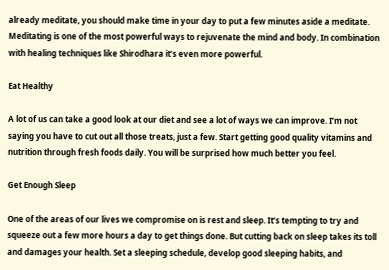already meditate, you should make time in your day to put a few minutes aside a meditate. Meditating is one of the most powerful ways to rejuvenate the mind and body. In combination with healing techniques like Shirodhara it’s even more powerful.

Eat Healthy

A lot of us can take a good look at our diet and see a lot of ways we can improve. I’m not saying you have to cut out all those treats, just a few. Start getting good quality vitamins and nutrition through fresh foods daily. You will be surprised how much better you feel.

Get Enough Sleep

One of the areas of our lives we compromise on is rest and sleep. It’s tempting to try and squeeze out a few more hours a day to get things done. But cutting back on sleep takes its toll and damages your health. Set a sleeping schedule, develop good sleeping habits, and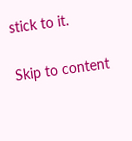stick to it.

Skip to content